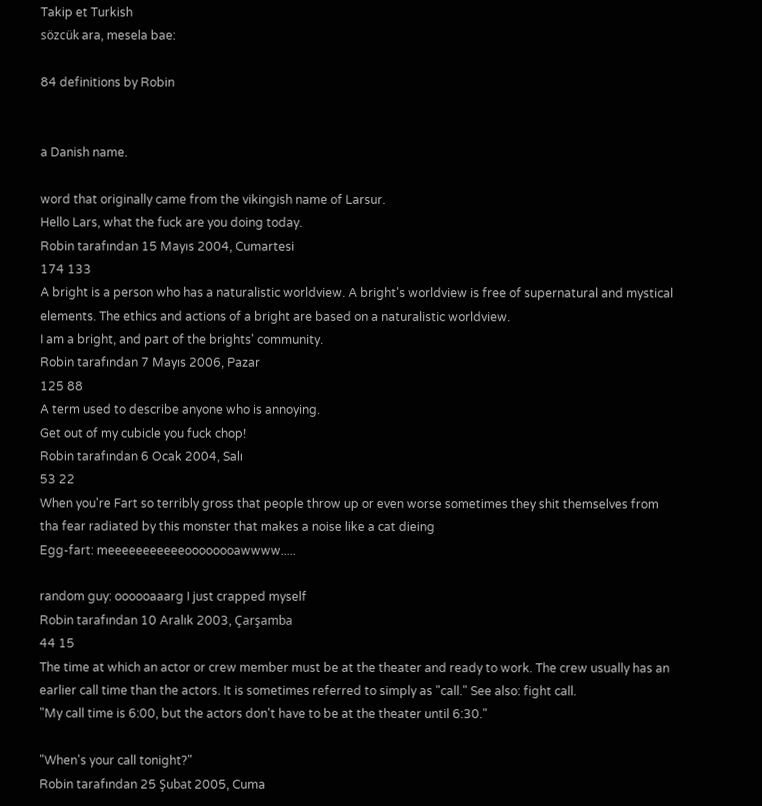Takip et Turkish
sözcük ara, mesela bae:

84 definitions by Robin


a Danish name.

word that originally came from the vikingish name of Larsur.
Hello Lars, what the fuck are you doing today.
Robin tarafından 15 Mayıs 2004, Cumartesi
174 133
A bright is a person who has a naturalistic worldview. A bright's worldview is free of supernatural and mystical elements. The ethics and actions of a bright are based on a naturalistic worldview.
I am a bright, and part of the brights' community.
Robin tarafından 7 Mayıs 2006, Pazar
125 88
A term used to describe anyone who is annoying.
Get out of my cubicle you fuck chop!
Robin tarafından 6 Ocak 2004, Salı
53 22
When you're Fart so terribly gross that people throw up or even worse sometimes they shit themselves from tha fear radiated by this monster that makes a noise like a cat dieing
Egg-fart: meeeeeeeeeeeoooooooawwww.....

random guy: oooooaaarg I just crapped myself
Robin tarafından 10 Aralık 2003, Çarşamba
44 15
The time at which an actor or crew member must be at the theater and ready to work. The crew usually has an earlier call time than the actors. It is sometimes referred to simply as "call." See also: fight call.
"My call time is 6:00, but the actors don't have to be at the theater until 6:30."

"When's your call tonight?"
Robin tarafından 25 Şubat 2005, Cuma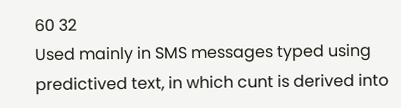60 32
Used mainly in SMS messages typed using predictived text, in which cunt is derived into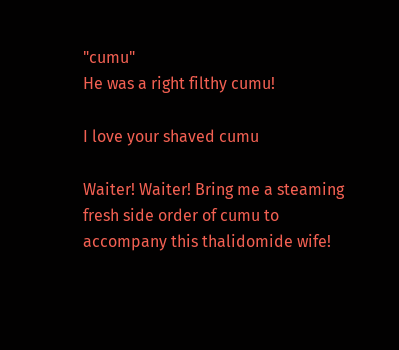"cumu"
He was a right filthy cumu!

I love your shaved cumu

Waiter! Waiter! Bring me a steaming fresh side order of cumu to accompany this thalidomide wife!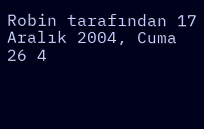Robin tarafından 17 Aralık 2004, Cuma
26 4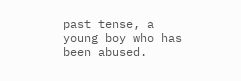past tense, a young boy who has been abused.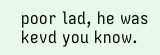poor lad, he was kevd you know.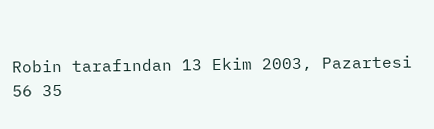Robin tarafından 13 Ekim 2003, Pazartesi
56 35